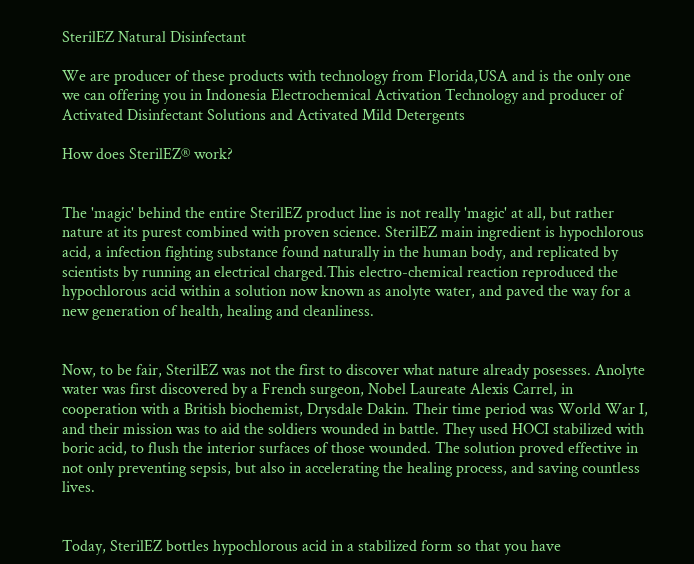SterilEZ Natural Disinfectant

We are producer of these products with technology from Florida,USA and is the only one we can offering you in Indonesia Electrochemical Activation Technology and producer of Activated Disinfectant Solutions and Activated Mild Detergents

How does SterilEZ® work?


The 'magic' behind the entire SterilEZ product line is not really 'magic' at all, but rather nature at its purest combined with proven science. SterilEZ main ingredient is hypochlorous acid, a infection fighting substance found naturally in the human body, and replicated by scientists by running an electrical charged.This electro-chemical reaction reproduced the hypochlorous acid within a solution now known as anolyte water, and paved the way for a new generation of health, healing and cleanliness.


Now, to be fair, SterilEZ was not the first to discover what nature already posesses. Anolyte water was first discovered by a French surgeon, Nobel Laureate Alexis Carrel, in cooperation with a British biochemist, Drysdale Dakin. Their time period was World War I, and their mission was to aid the soldiers wounded in battle. They used HOCI stabilized with boric acid, to flush the interior surfaces of those wounded. The solution proved effective in not only preventing sepsis, but also in accelerating the healing process, and saving countless lives.


Today, SterilEZ bottles hypochlorous acid in a stabilized form so that you have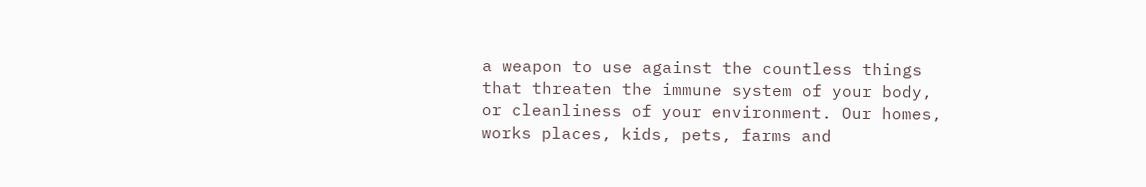a weapon to use against the countless things that threaten the immune system of your body, or cleanliness of your environment. Our homes, works places, kids, pets, farms and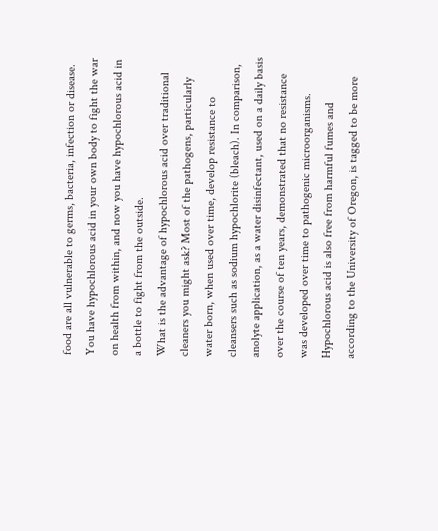food are all vulnerable to germs, bacteria, infection or disease. You have hypochlorous acid in your own body to fight the war on health from within, and now you have hypochlorous acid in a bottle to fight from the outside.
What is the advantage of hypochlorous acid over traditional cleaners you might ask? Most of the pathogens, particularly water born, when used over time, develop resistance to cleansers such as sodium hypochlorite (bleach). In comparison, anolyte application, as a water disinfectant, used on a daily basis over the course of ten years, demonstrated that no resistance was developed over time to pathogenic microorganisms. Hypochlorous acid is also free from harmful fumes and according to the University of Oregon, is tagged to be more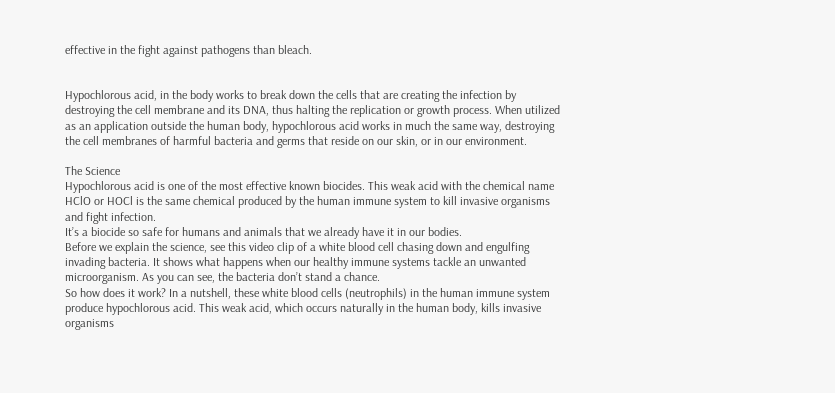effective in the fight against pathogens than bleach.


Hypochlorous acid, in the body works to break down the cells that are creating the infection by destroying the cell membrane and its DNA, thus halting the replication or growth process. When utilized as an application outside the human body, hypochlorous acid works in much the same way, destroying the cell membranes of harmful bacteria and germs that reside on our skin, or in our environment.

The Science
Hypochlorous acid is one of the most effective known biocides. This weak acid with the chemical name HClO or HOCl is the same chemical produced by the human immune system to kill invasive organisms and fight infection.
It’s a biocide so safe for humans and animals that we already have it in our bodies.
Before we explain the science, see this video clip of a white blood cell chasing down and engulfing invading bacteria. It shows what happens when our healthy immune systems tackle an unwanted microorganism. As you can see, the bacteria don’t stand a chance.
So how does it work? In a nutshell, these white blood cells (neutrophils) in the human immune system produce hypochlorous acid. This weak acid, which occurs naturally in the human body, kills invasive organisms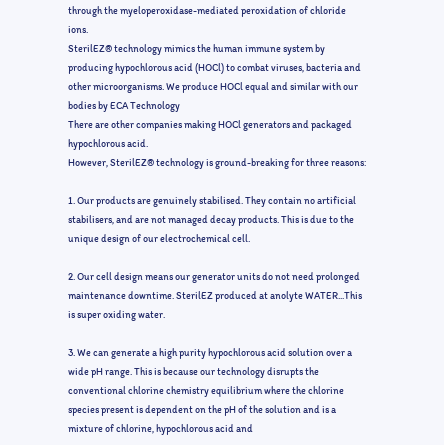through the myeloperoxidase-mediated peroxidation of chloride ions.
SterilEZ® technology mimics the human immune system by producing hypochlorous acid (HOCl) to combat viruses, bacteria and other microorganisms. We produce HOCl equal and similar with our bodies by ECA Technology
There are other companies making HOCl generators and packaged hypochlorous acid.
However, SterilEZ® technology is ground-breaking for three reasons:

1. Our products are genuinely stabilised. They contain no artificial stabilisers, and are not managed decay products. This is due to the unique design of our electrochemical cell.

2. Our cell design means our generator units do not need prolonged maintenance downtime. SterilEZ produced at anolyte WATER...This is super oxiding water.

3. We can generate a high purity hypochlorous acid solution over a wide pH range. This is because our technology disrupts the conventional chlorine chemistry equilibrium where the chlorine species present is dependent on the pH of the solution and is a mixture of chlorine, hypochlorous acid and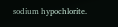sodium hypochlorite.